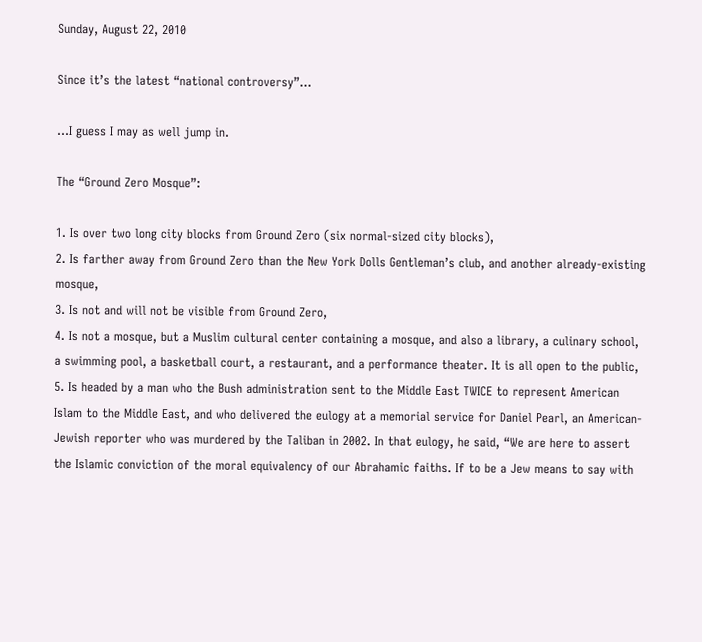Sunday, August 22, 2010

Since it’s the latest “national controversy”…

...I guess I may as well jump in.

The “Ground Zero Mosque”:

1. Is over two long city blocks from Ground Zero (six normal-sized city blocks),
2. Is farther away from Ground Zero than the New York Dolls Gentleman’s club, and another already-existing mosque,
3. Is not and will not be visible from Ground Zero,
4. Is not a mosque, but a Muslim cultural center containing a mosque, and also a library, a culinary school, a swimming pool, a basketball court, a restaurant, and a performance theater. It is all open to the public,
5. Is headed by a man who the Bush administration sent to the Middle East TWICE to represent American Islam to the Middle East, and who delivered the eulogy at a memorial service for Daniel Pearl, an American-Jewish reporter who was murdered by the Taliban in 2002. In that eulogy, he said, “We are here to assert the Islamic conviction of the moral equivalency of our Abrahamic faiths. If to be a Jew means to say with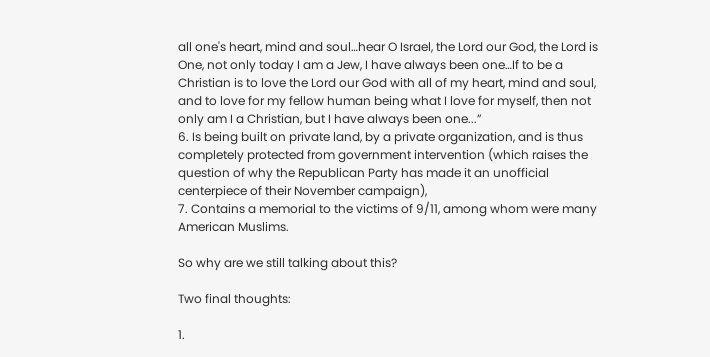all one's heart, mind and soul…hear O Israel, the Lord our God, the Lord is One, not only today I am a Jew, I have always been one…If to be a Christian is to love the Lord our God with all of my heart, mind and soul, and to love for my fellow human being what I love for myself, then not only am I a Christian, but I have always been one...”
6. Is being built on private land, by a private organization, and is thus completely protected from government intervention (which raises the question of why the Republican Party has made it an unofficial centerpiece of their November campaign),
7. Contains a memorial to the victims of 9/11, among whom were many American Muslims.

So why are we still talking about this?

Two final thoughts:

1.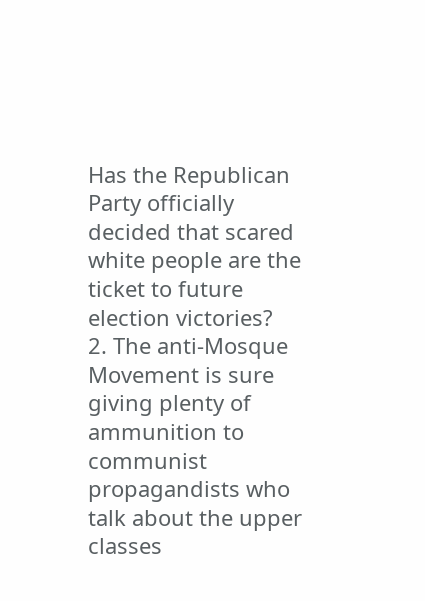Has the Republican Party officially decided that scared white people are the ticket to future election victories?
2. The anti-Mosque Movement is sure giving plenty of ammunition to communist propagandists who talk about the upper classes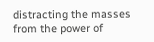distracting the masses from the power of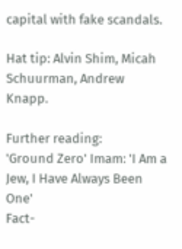capital with fake scandals.

Hat tip: Alvin Shim, Micah Schuurman, Andrew Knapp.

Further reading:
'Ground Zero' Imam: 'I Am a Jew, I Have Always Been One'
Fact-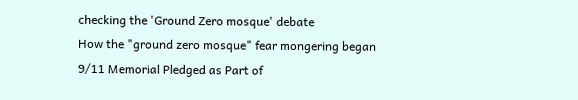checking the 'Ground Zero mosque' debate
How the "ground zero mosque" fear mongering began
9/11 Memorial Pledged as Part of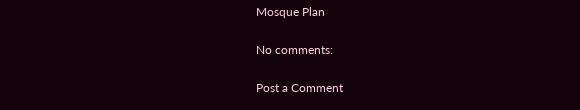Mosque Plan

No comments:

Post a Comment